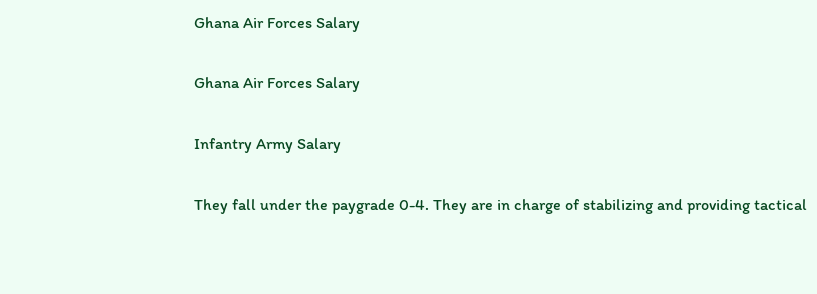Ghana Air Forces Salary

Ghana Air Forces Salary

Infantry Army Salary

They fall under the paygrade 0-4. They are in charge of stabilizing and providing tactical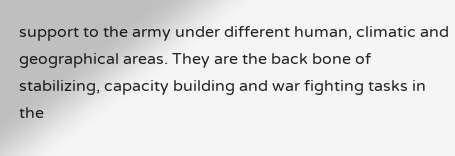support to the army under different human, climatic and geographical areas. They are the back bone of stabilizing, capacity building and war fighting tasks in the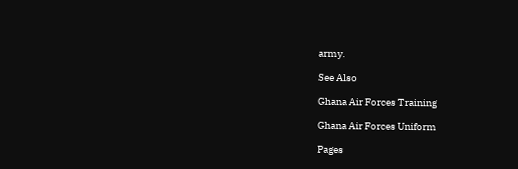army.

See Also

Ghana Air Forces Training

Ghana Air Forces Uniform

Pages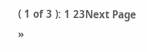( 1 of 3 ): 1 23Next Page »